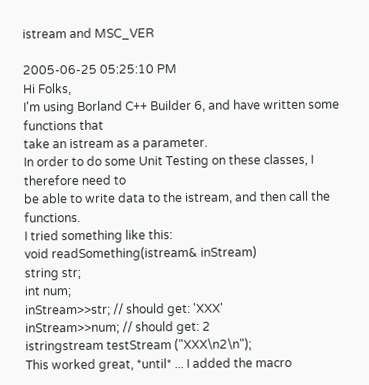istream and MSC_VER

2005-06-25 05:25:10 PM
Hi Folks,
I'm using Borland C++ Builder 6, and have written some functions that
take an istream as a parameter.
In order to do some Unit Testing on these classes, I therefore need to
be able to write data to the istream, and then call the functions.
I tried something like this:
void readSomething(istream& inStream)
string str;
int num;
inStream>>str; // should get: 'XXX'
inStream>>num; // should get: 2
istringstream testStream ("XXX\n2\n");
This worked great, *until* ... I added the macro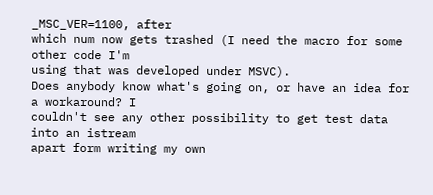_MSC_VER=1100, after
which num now gets trashed (I need the macro for some other code I'm
using that was developed under MSVC).
Does anybody know what's going on, or have an idea for a workaround? I
couldn't see any other possibility to get test data into an istream
apart form writing my own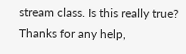stream class. Is this really true?
Thanks for any help,